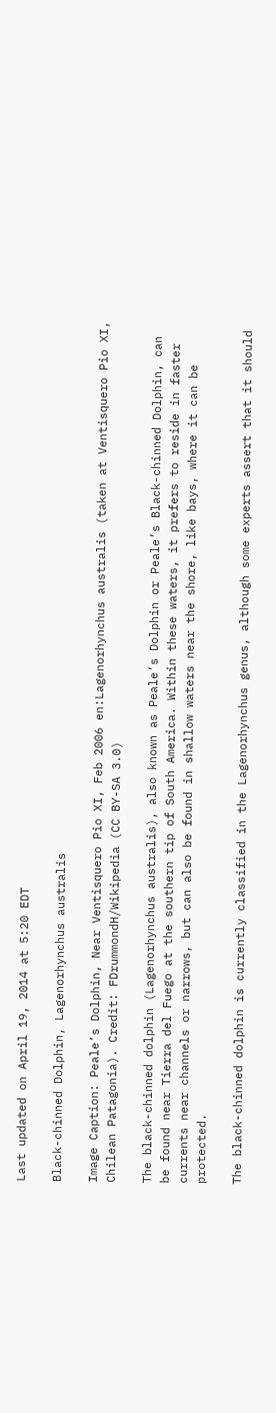Last updated on April 19, 2014 at 5:20 EDT

Black-chinned Dolphin, Lagenorhynchus australis

Image Caption: Peale’s Dolphin, Near Ventisquero Pio XI, Feb 2006 en:Lagenorhynchus australis (taken at Ventisquero Pio XI, Chilean Patagonia). Credit: FDrummondH/Wikipedia (CC BY-SA 3.0)

The black-chinned dolphin (Lagenorhynchus australis), also known as Peale’s Dolphin or Peale’s Black-chinned Dolphin, can be found near Tierra del Fuego at the southern tip of South America. Within these waters, it prefers to reside in faster currents near channels or narrows, but can also be found in shallow waters near the shore, like bays, where it can be protected.

The black-chinned dolphin is currently classified in the Lagenorhynchus genus, although some experts assert that it should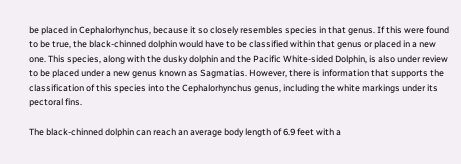be placed in Cephalorhynchus, because it so closely resembles species in that genus. If this were found to be true, the black-chinned dolphin would have to be classified within that genus or placed in a new one. This species, along with the dusky dolphin and the Pacific White-sided Dolphin, is also under review to be placed under a new genus known as Sagmatias. However, there is information that supports the classification of this species into the Cephalorhynchus genus, including the white markings under its pectoral fins.

The black-chinned dolphin can reach an average body length of 6.9 feet with a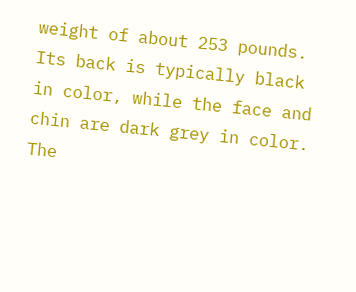weight of about 253 pounds. Its back is typically black in color, while the face and chin are dark grey in color. The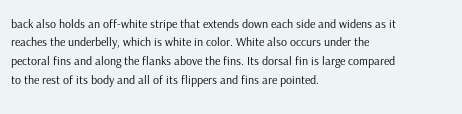back also holds an off-white stripe that extends down each side and widens as it reaches the underbelly, which is white in color. White also occurs under the pectoral fins and along the flanks above the fins. Its dorsal fin is large compared to the rest of its body and all of its flippers and fins are pointed.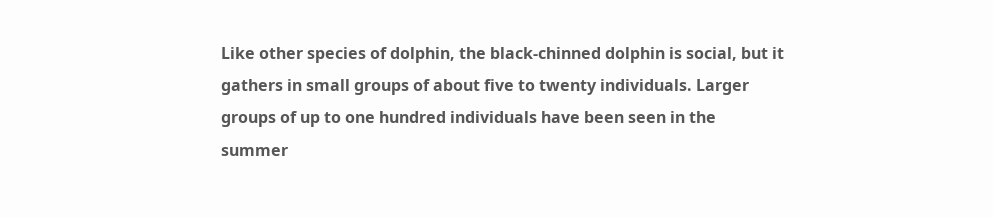Like other species of dolphin, the black-chinned dolphin is social, but it gathers in small groups of about five to twenty individuals. Larger groups of up to one hundred individuals have been seen in the summer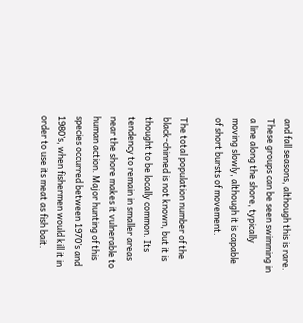and fall seasons, although this is rare. These groups can be seen swimming in a line along the shore, typically moving slowly, although it is capable of short bursts of movement.

The total population number of the black-chinned is not known, but it is thought to be locally common. Its tendency to remain in smaller areas near the shore makes it vulnerable to human action. Major hunting of this species occurred between 1970’s and 1980’s, when fishermen would kill it in order to use its meat as fish bait.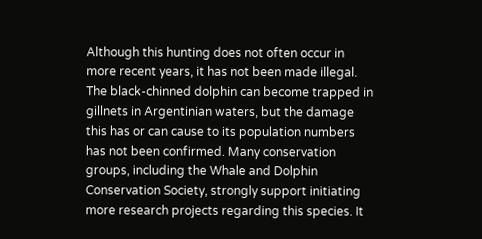Although this hunting does not often occur in more recent years, it has not been made illegal. The black-chinned dolphin can become trapped in gillnets in Argentinian waters, but the damage this has or can cause to its population numbers has not been confirmed. Many conservation groups, including the Whale and Dolphin Conservation Society, strongly support initiating more research projects regarding this species. It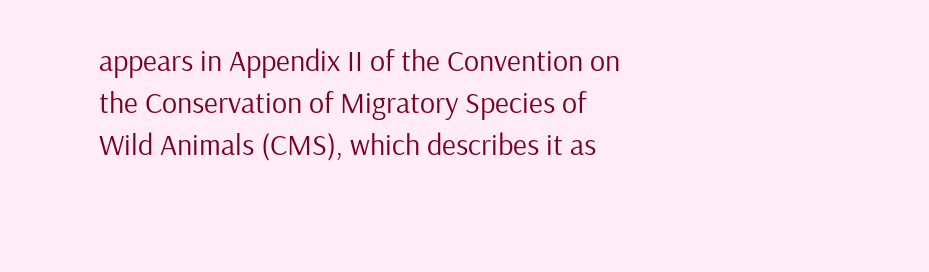appears in Appendix II of the Convention on the Conservation of Migratory Species of Wild Animals (CMS), which describes it as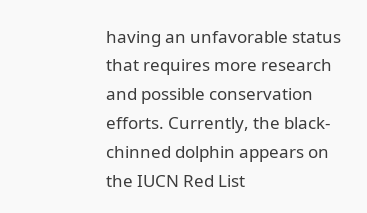having an unfavorable status that requires more research and possible conservation efforts. Currently, the black-chinned dolphin appears on the IUCN Red List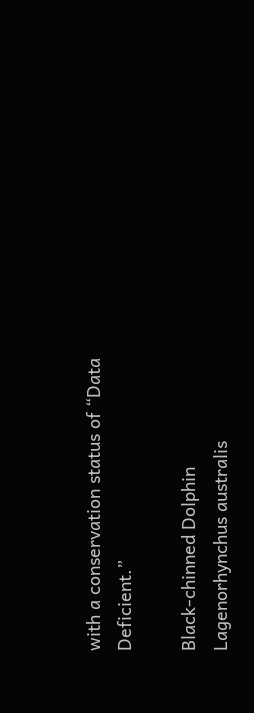with a conservation status of “Data Deficient.”

Black-chinned Dolphin Lagenorhynchus australis